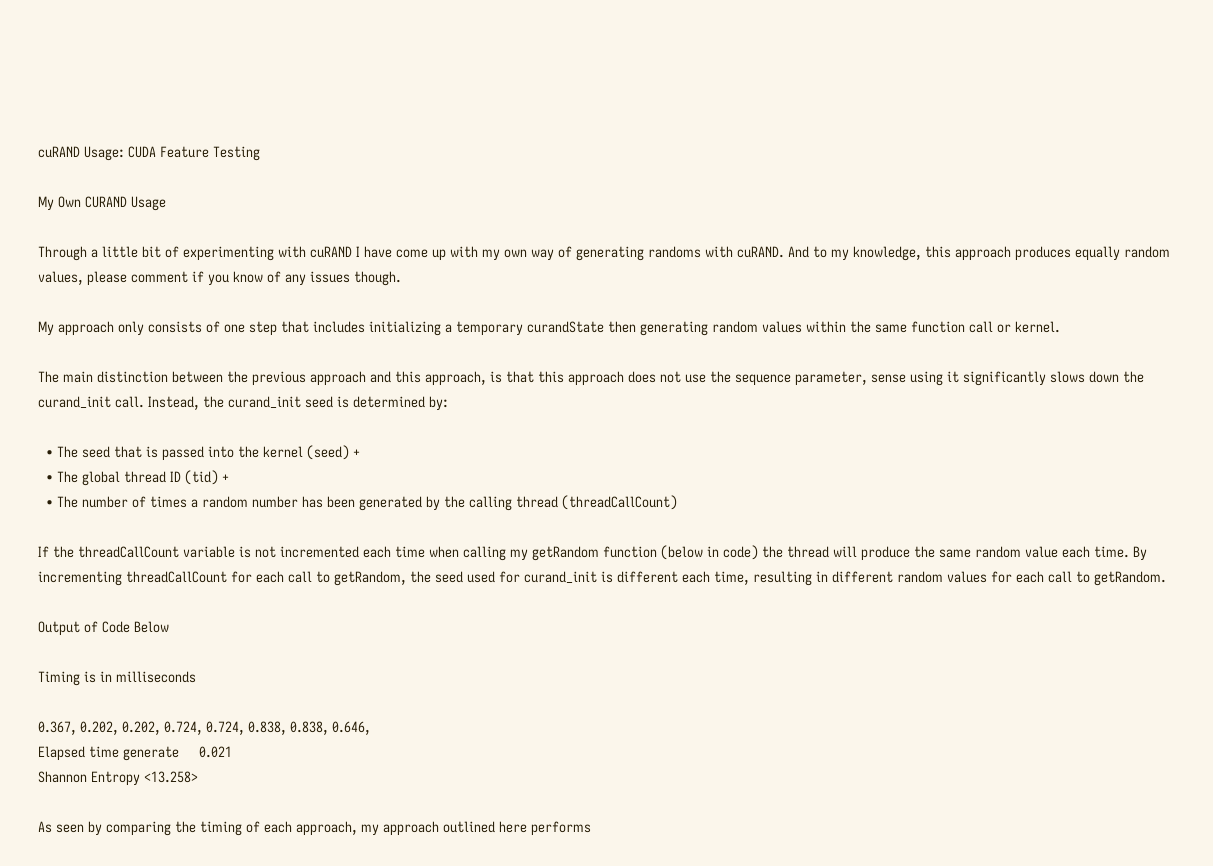cuRAND Usage: CUDA Feature Testing

My Own CURAND Usage

Through a little bit of experimenting with cuRAND I have come up with my own way of generating randoms with cuRAND. And to my knowledge, this approach produces equally random values, please comment if you know of any issues though.

My approach only consists of one step that includes initializing a temporary curandState then generating random values within the same function call or kernel.

The main distinction between the previous approach and this approach, is that this approach does not use the sequence parameter, sense using it significantly slows down the curand_init call. Instead, the curand_init seed is determined by:

  • The seed that is passed into the kernel (seed) +
  • The global thread ID (tid) +
  • The number of times a random number has been generated by the calling thread (threadCallCount)

If the threadCallCount variable is not incremented each time when calling my getRandom function (below in code) the thread will produce the same random value each time. By incrementing threadCallCount for each call to getRandom, the seed used for curand_init is different each time, resulting in different random values for each call to getRandom.

Output of Code Below

Timing is in milliseconds

0.367, 0.202, 0.202, 0.724, 0.724, 0.838, 0.838, 0.646,
Elapsed time generate     0.021
Shannon Entropy <13.258>

As seen by comparing the timing of each approach, my approach outlined here performs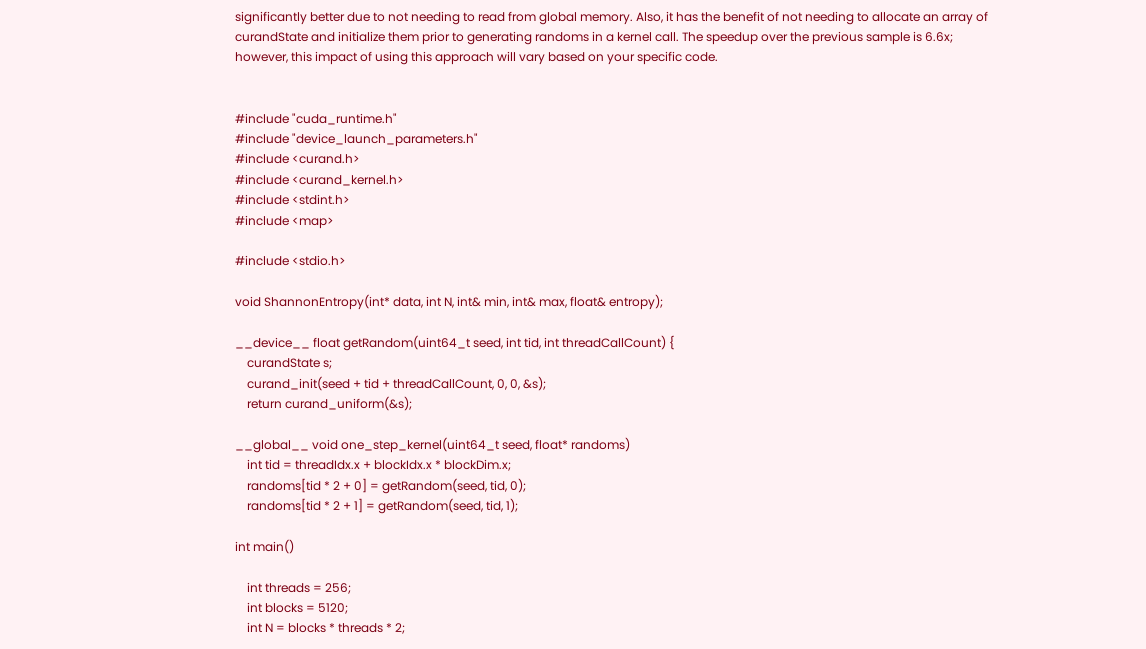significantly better due to not needing to read from global memory. Also, it has the benefit of not needing to allocate an array of curandState and initialize them prior to generating randoms in a kernel call. The speedup over the previous sample is 6.6x; however, this impact of using this approach will vary based on your specific code.


#include "cuda_runtime.h"
#include "device_launch_parameters.h"
#include <curand.h>
#include <curand_kernel.h>
#include <stdint.h>
#include <map>

#include <stdio.h>

void ShannonEntropy(int* data, int N, int& min, int& max, float& entropy);

__device__ float getRandom(uint64_t seed, int tid, int threadCallCount) {
    curandState s;
    curand_init(seed + tid + threadCallCount, 0, 0, &s);
    return curand_uniform(&s);

__global__ void one_step_kernel(uint64_t seed, float* randoms)
    int tid = threadIdx.x + blockIdx.x * blockDim.x;
    randoms[tid * 2 + 0] = getRandom(seed, tid, 0);
    randoms[tid * 2 + 1] = getRandom(seed, tid, 1);

int main()

    int threads = 256;
    int blocks = 5120;
    int N = blocks * threads * 2;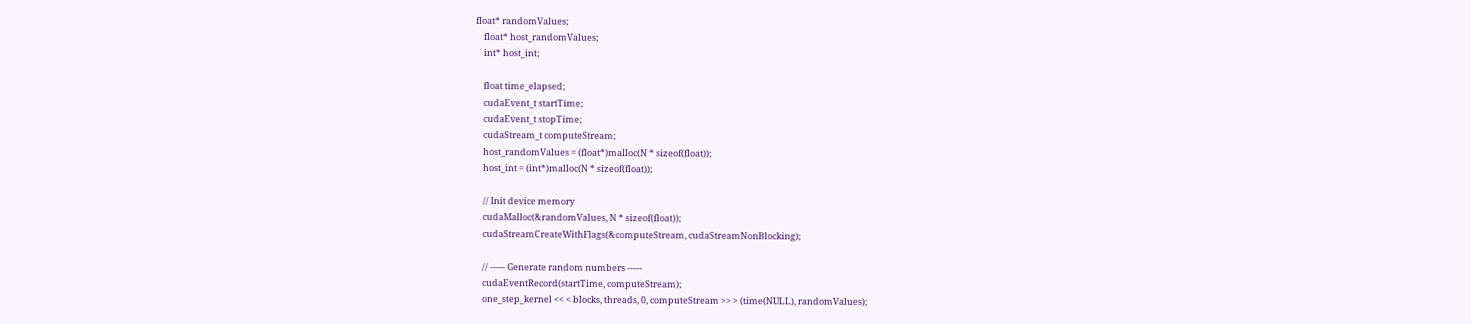float* randomValues;
    float* host_randomValues;
    int* host_int;

    float time_elapsed;
    cudaEvent_t startTime;
    cudaEvent_t stopTime;
    cudaStream_t computeStream;
    host_randomValues = (float*)malloc(N * sizeof(float));
    host_int = (int*)malloc(N * sizeof(float));

    // Init device memory
    cudaMalloc(&randomValues, N * sizeof(float));
    cudaStreamCreateWithFlags(&computeStream, cudaStreamNonBlocking);

    // ----- Generate random numbers -----
    cudaEventRecord(startTime, computeStream);
    one_step_kernel << < blocks, threads, 0, computeStream >> > (time(NULL), randomValues);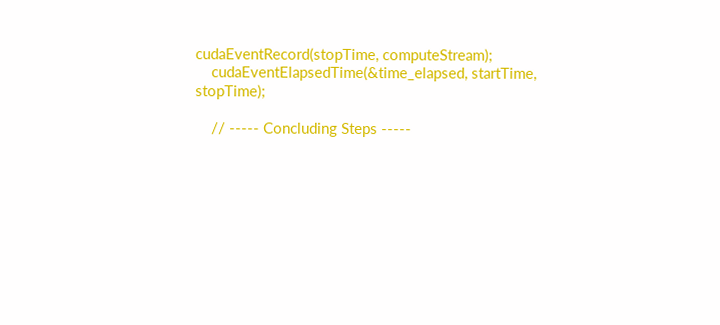cudaEventRecord(stopTime, computeStream);
    cudaEventElapsedTime(&time_elapsed, startTime, stopTime);

    // ----- Concluding Steps -----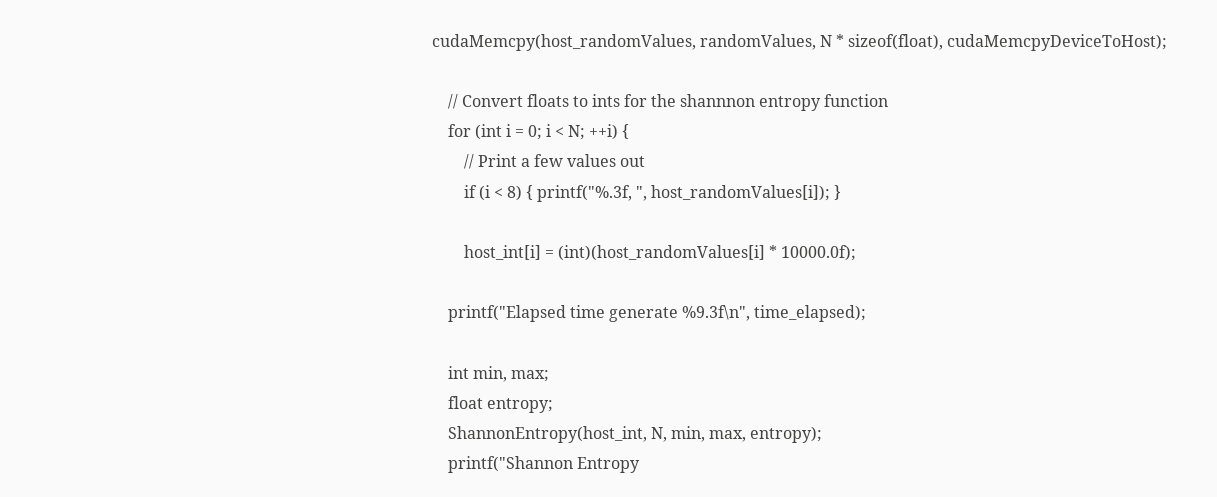cudaMemcpy(host_randomValues, randomValues, N * sizeof(float), cudaMemcpyDeviceToHost);

    // Convert floats to ints for the shannnon entropy function
    for (int i = 0; i < N; ++i) {
        // Print a few values out
        if (i < 8) { printf("%.3f, ", host_randomValues[i]); }

        host_int[i] = (int)(host_randomValues[i] * 10000.0f);

    printf("Elapsed time generate %9.3f\n", time_elapsed);

    int min, max;
    float entropy;
    ShannonEntropy(host_int, N, min, max, entropy);
    printf("Shannon Entropy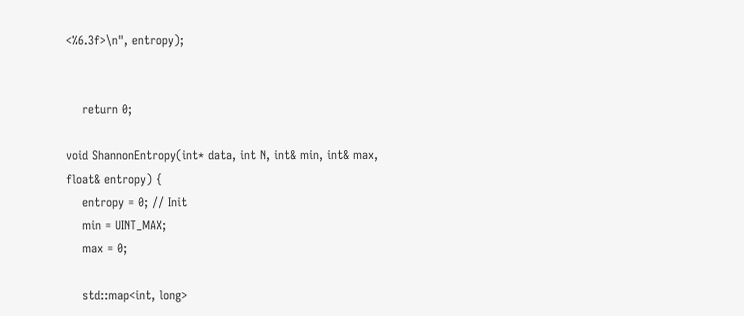<%6.3f>\n", entropy);


    return 0;

void ShannonEntropy(int* data, int N, int& min, int& max, float& entropy) {
    entropy = 0; // Init
    min = UINT_MAX;
    max = 0;

    std::map<int, long>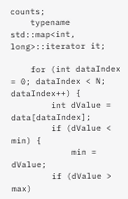counts;
    typename std::map<int, long>::iterator it;

    for (int dataIndex = 0; dataIndex < N; dataIndex++) {
        int dValue = data[dataIndex];
        if (dValue < min) {
            min = dValue;
        if (dValue > max)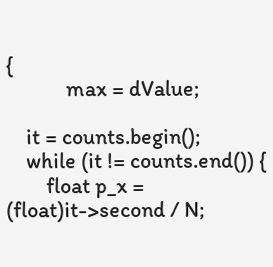{
            max = dValue;

    it = counts.begin();
    while (it != counts.end()) {
        float p_x = (float)it->second / N;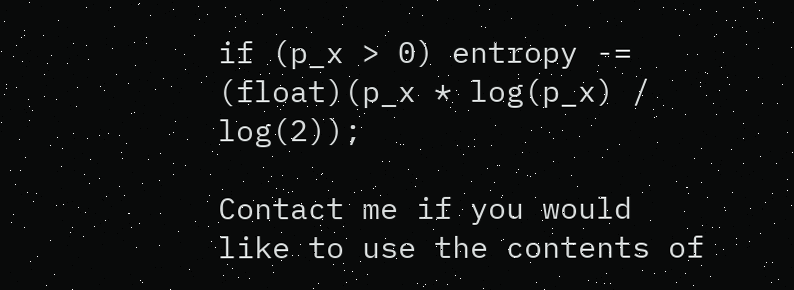if (p_x > 0) entropy -= (float)(p_x * log(p_x) / log(2));

Contact me if you would like to use the contents of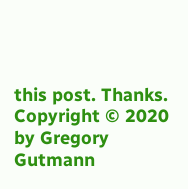this post. Thanks.
Copyright © 2020 by Gregory Gutmann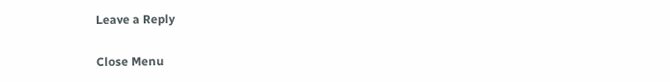Leave a Reply

Close Menu